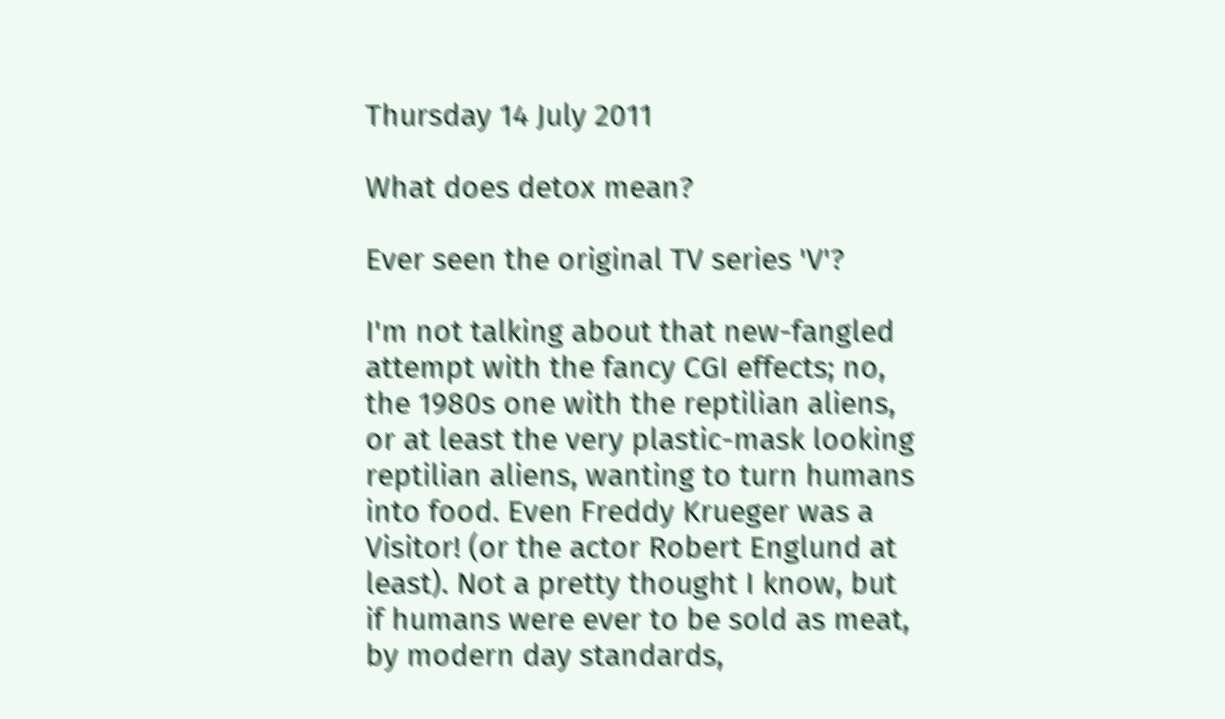Thursday 14 July 2011

What does detox mean?

Ever seen the original TV series 'V'?

I'm not talking about that new-fangled attempt with the fancy CGI effects; no, the 1980s one with the reptilian aliens, or at least the very plastic-mask looking reptilian aliens, wanting to turn humans into food. Even Freddy Krueger was a Visitor! (or the actor Robert Englund at least). Not a pretty thought I know, but if humans were ever to be sold as meat, by modern day standards,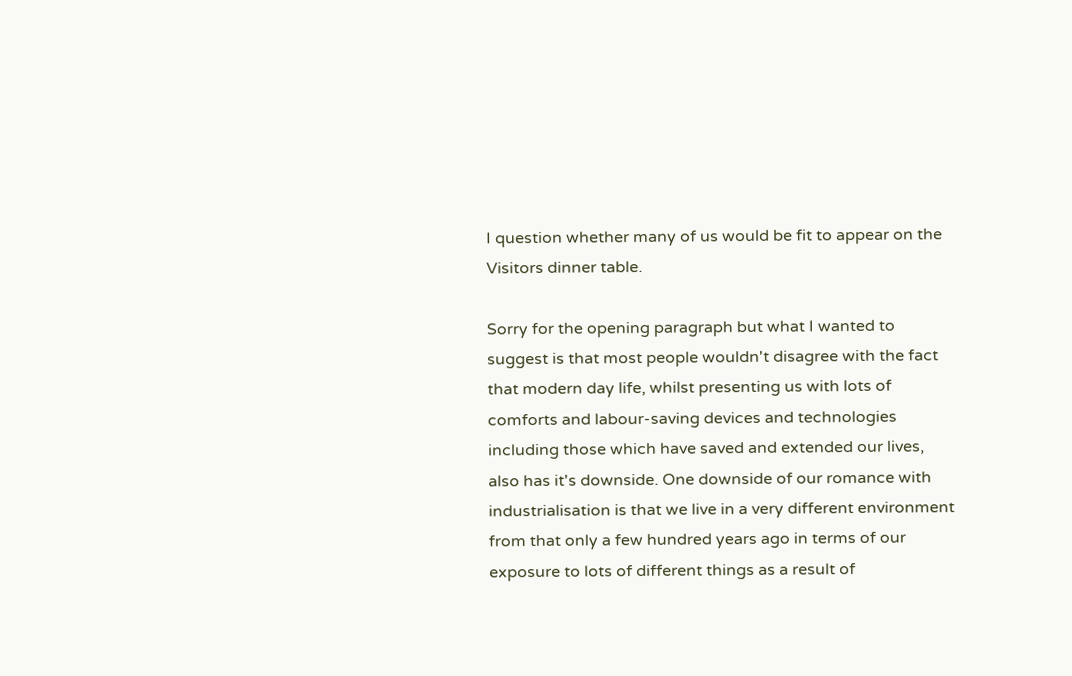I question whether many of us would be fit to appear on the Visitors dinner table.

Sorry for the opening paragraph but what I wanted to suggest is that most people wouldn't disagree with the fact that modern day life, whilst presenting us with lots of comforts and labour-saving devices and technologies including those which have saved and extended our lives, also has it's downside. One downside of our romance with industrialisation is that we live in a very different environment from that only a few hundred years ago in terms of our exposure to lots of different things as a result of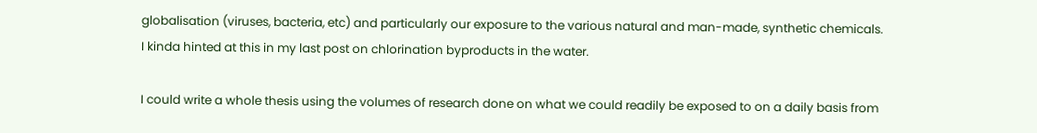globalisation (viruses, bacteria, etc) and particularly our exposure to the various natural and man-made, synthetic chemicals. I kinda hinted at this in my last post on chlorination byproducts in the water.

I could write a whole thesis using the volumes of research done on what we could readily be exposed to on a daily basis from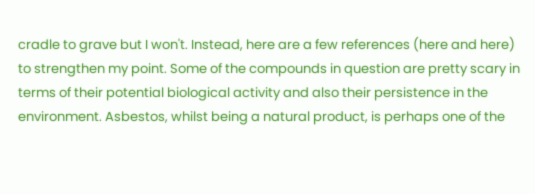cradle to grave but I won't. Instead, here are a few references (here and here) to strengthen my point. Some of the compounds in question are pretty scary in terms of their potential biological activity and also their persistence in the environment. Asbestos, whilst being a natural product, is perhaps one of the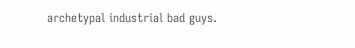archetypal industrial bad guys.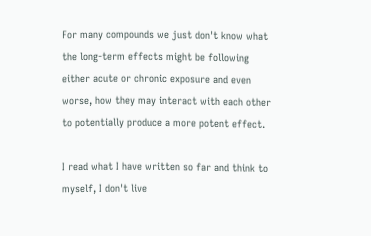For many compounds we just don't know what the long-term effects might be following either acute or chronic exposure and even worse, how they may interact with each other to potentially produce a more potent effect.

I read what I have written so far and think to myself, I don't live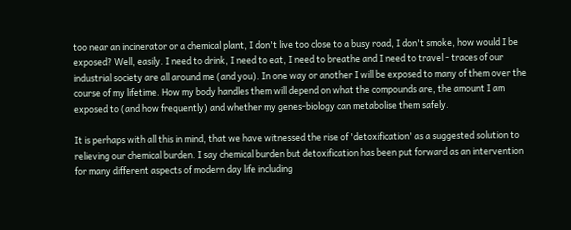too near an incinerator or a chemical plant, I don't live too close to a busy road, I don't smoke, how would I be exposed? Well, easily. I need to drink, I need to eat, I need to breathe and I need to travel - traces of our industrial society are all around me (and you). In one way or another I will be exposed to many of them over the course of my lifetime. How my body handles them will depend on what the compounds are, the amount I am exposed to (and how frequently) and whether my genes-biology can metabolise them safely.

It is perhaps with all this in mind, that we have witnessed the rise of 'detoxification' as a suggested solution to relieving our chemical burden. I say chemical burden but detoxification has been put forward as an intervention for many different aspects of modern day life including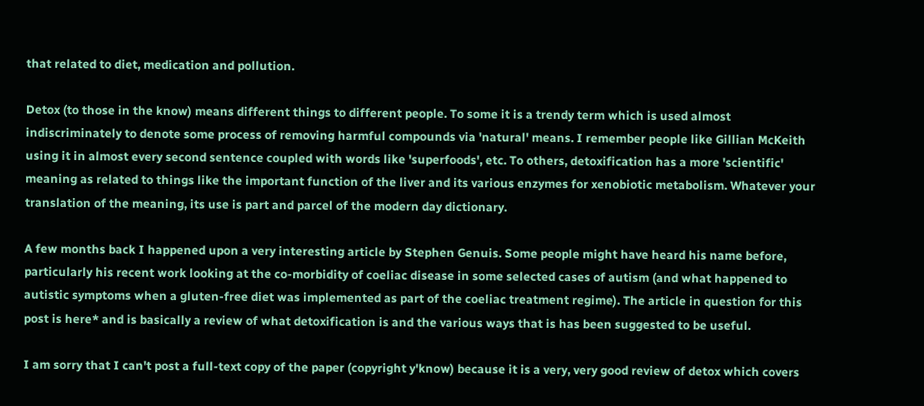that related to diet, medication and pollution.

Detox (to those in the know) means different things to different people. To some it is a trendy term which is used almost indiscriminately to denote some process of removing harmful compounds via 'natural' means. I remember people like Gillian McKeith using it in almost every second sentence coupled with words like 'superfoods', etc. To others, detoxification has a more 'scientific' meaning as related to things like the important function of the liver and its various enzymes for xenobiotic metabolism. Whatever your translation of the meaning, its use is part and parcel of the modern day dictionary.

A few months back I happened upon a very interesting article by Stephen Genuis. Some people might have heard his name before, particularly his recent work looking at the co-morbidity of coeliac disease in some selected cases of autism (and what happened to autistic symptoms when a gluten-free diet was implemented as part of the coeliac treatment regime). The article in question for this post is here* and is basically a review of what detoxification is and the various ways that is has been suggested to be useful.

I am sorry that I can't post a full-text copy of the paper (copyright y'know) because it is a very, very good review of detox which covers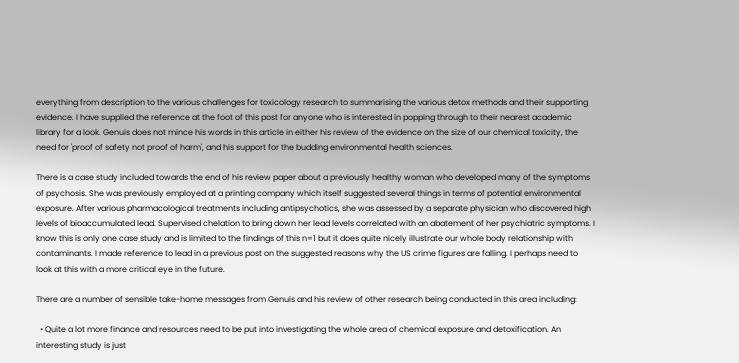everything from description to the various challenges for toxicology research to summarising the various detox methods and their supporting evidence. I have supplied the reference at the foot of this post for anyone who is interested in popping through to their nearest academic library for a look. Genuis does not mince his words in this article in either his review of the evidence on the size of our chemical toxicity, the need for 'proof of safety not proof of harm', and his support for the budding environmental health sciences.

There is a case study included towards the end of his review paper about a previously healthy woman who developed many of the symptoms of psychosis. She was previously employed at a printing company which itself suggested several things in terms of potential environmental exposure. After various pharmacological treatments including antipsychotics, she was assessed by a separate physician who discovered high levels of bioaccumulated lead. Supervised chelation to bring down her lead levels correlated with an abatement of her psychiatric symptoms. I know this is only one case study and is limited to the findings of this n=1 but it does quite nicely illustrate our whole body relationship with contaminants. I made reference to lead in a previous post on the suggested reasons why the US crime figures are falling. I perhaps need to look at this with a more critical eye in the future.

There are a number of sensible take-home messages from Genuis and his review of other research being conducted in this area including:

  • Quite a lot more finance and resources need to be put into investigating the whole area of chemical exposure and detoxification. An interesting study is just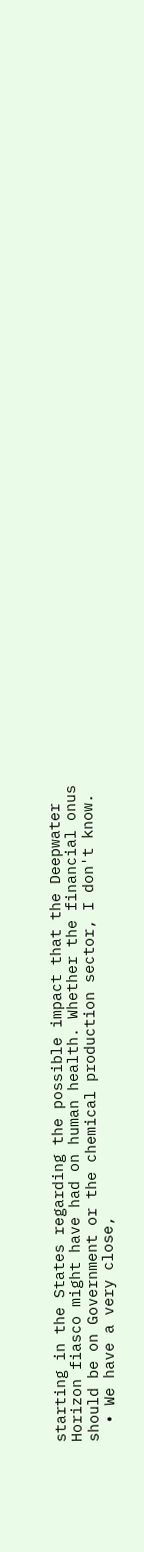starting in the States regarding the possible impact that the Deepwater Horizon fiasco might have had on human health. Whether the financial onus should be on Government or the chemical production sector, I don't know.
  • We have a very close,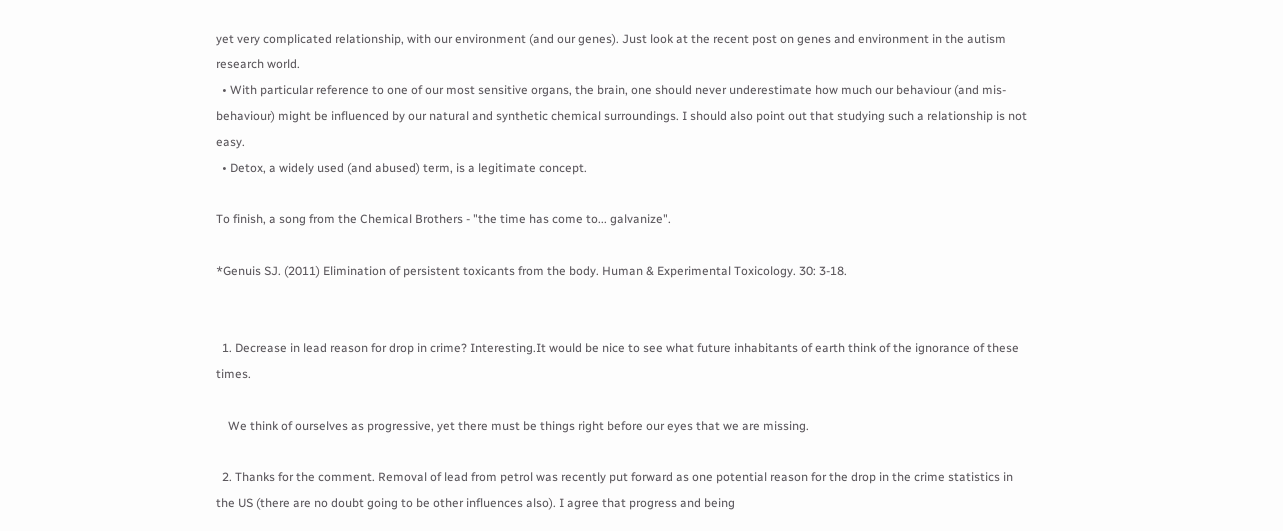yet very complicated relationship, with our environment (and our genes). Just look at the recent post on genes and environment in the autism research world.
  • With particular reference to one of our most sensitive organs, the brain, one should never underestimate how much our behaviour (and mis-behaviour) might be influenced by our natural and synthetic chemical surroundings. I should also point out that studying such a relationship is not easy.
  • Detox, a widely used (and abused) term, is a legitimate concept.

To finish, a song from the Chemical Brothers - "the time has come to... galvanize".

*Genuis SJ. (2011) Elimination of persistent toxicants from the body. Human & Experimental Toxicology. 30: 3-18.


  1. Decrease in lead reason for drop in crime? Interesting.It would be nice to see what future inhabitants of earth think of the ignorance of these times.

    We think of ourselves as progressive, yet there must be things right before our eyes that we are missing.

  2. Thanks for the comment. Removal of lead from petrol was recently put forward as one potential reason for the drop in the crime statistics in the US (there are no doubt going to be other influences also). I agree that progress and being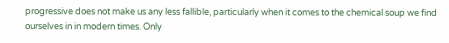progressive does not make us any less fallible, particularly when it comes to the chemical soup we find ourselves in in modern times. Only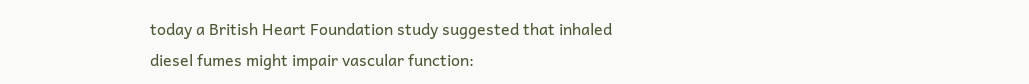today a British Heart Foundation study suggested that inhaled diesel fumes might impair vascular function: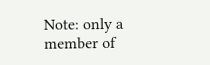Note: only a member of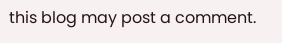this blog may post a comment.